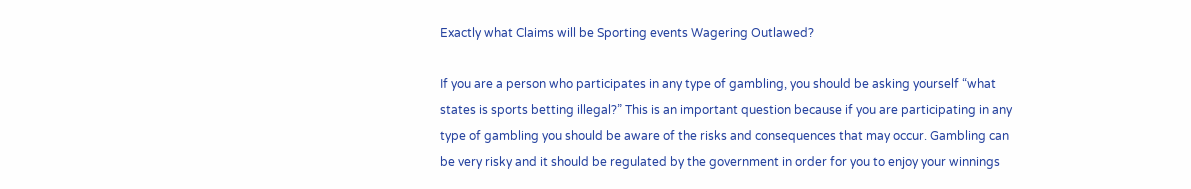Exactly what Claims will be Sporting events Wagering Outlawed?

If you are a person who participates in any type of gambling, you should be asking yourself “what states is sports betting illegal?” This is an important question because if you are participating in any type of gambling you should be aware of the risks and consequences that may occur. Gambling can be very risky and it should be regulated by the government in order for you to enjoy your winnings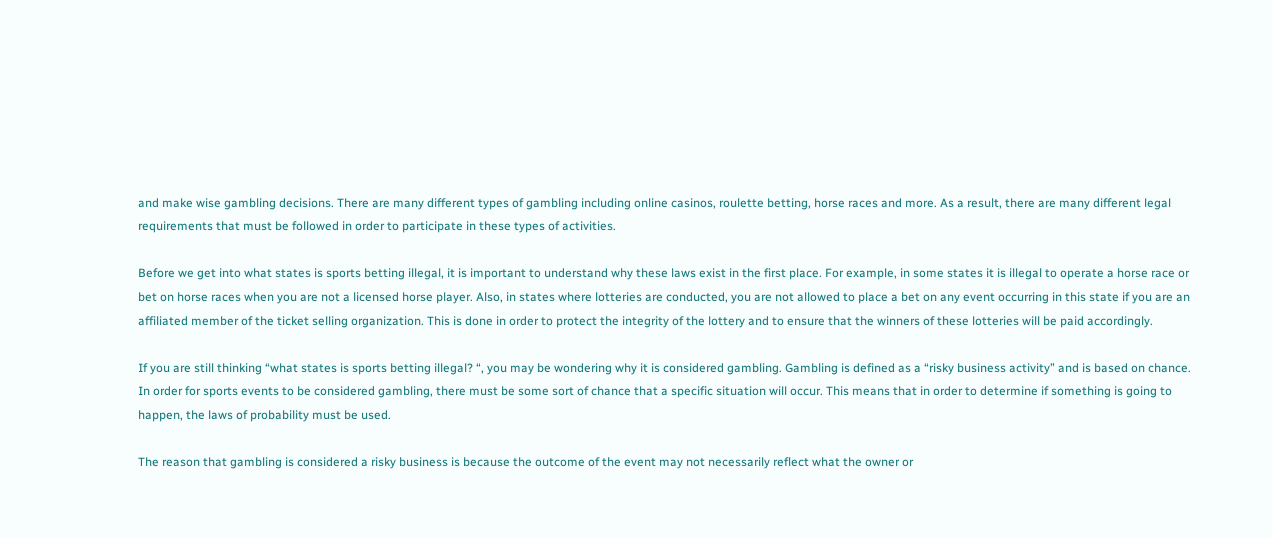and make wise gambling decisions. There are many different types of gambling including online casinos, roulette betting, horse races and more. As a result, there are many different legal requirements that must be followed in order to participate in these types of activities.

Before we get into what states is sports betting illegal, it is important to understand why these laws exist in the first place. For example, in some states it is illegal to operate a horse race or bet on horse races when you are not a licensed horse player. Also, in states where lotteries are conducted, you are not allowed to place a bet on any event occurring in this state if you are an affiliated member of the ticket selling organization. This is done in order to protect the integrity of the lottery and to ensure that the winners of these lotteries will be paid accordingly.

If you are still thinking “what states is sports betting illegal? “, you may be wondering why it is considered gambling. Gambling is defined as a “risky business activity” and is based on chance. In order for sports events to be considered gambling, there must be some sort of chance that a specific situation will occur. This means that in order to determine if something is going to happen, the laws of probability must be used.

The reason that gambling is considered a risky business is because the outcome of the event may not necessarily reflect what the owner or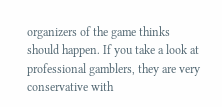organizers of the game thinks should happen. If you take a look at professional gamblers, they are very conservative with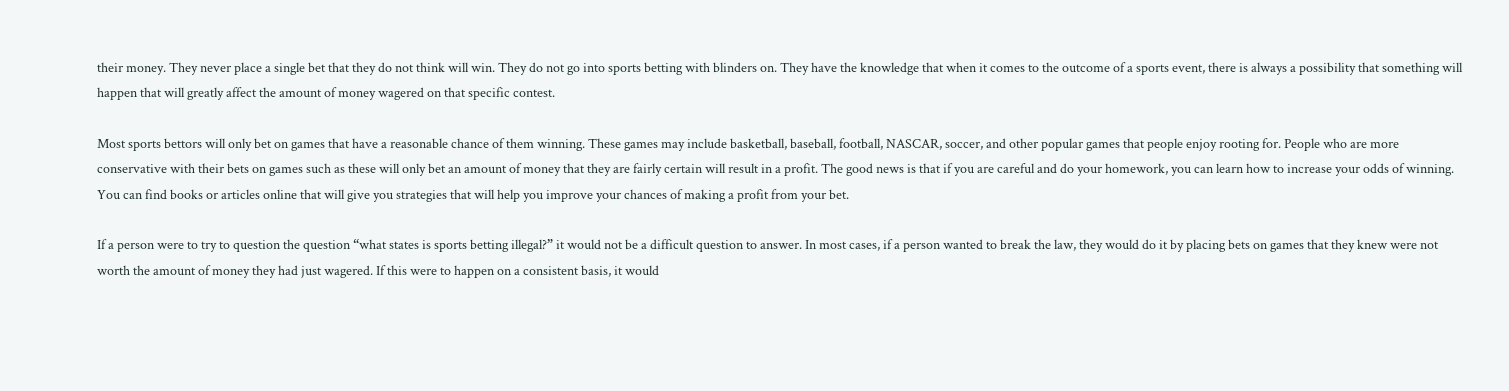their money. They never place a single bet that they do not think will win. They do not go into sports betting with blinders on. They have the knowledge that when it comes to the outcome of a sports event, there is always a possibility that something will happen that will greatly affect the amount of money wagered on that specific contest.

Most sports bettors will only bet on games that have a reasonable chance of them winning. These games may include basketball, baseball, football, NASCAR, soccer, and other popular games that people enjoy rooting for. People who are more conservative with their bets on games such as these will only bet an amount of money that they are fairly certain will result in a profit. The good news is that if you are careful and do your homework, you can learn how to increase your odds of winning. You can find books or articles online that will give you strategies that will help you improve your chances of making a profit from your bet.

If a person were to try to question the question “what states is sports betting illegal?” it would not be a difficult question to answer. In most cases, if a person wanted to break the law, they would do it by placing bets on games that they knew were not worth the amount of money they had just wagered. If this were to happen on a consistent basis, it would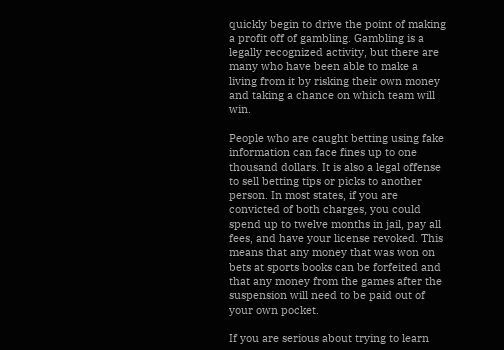quickly begin to drive the point of making a profit off of gambling. Gambling is a legally recognized activity, but there are many who have been able to make a living from it by risking their own money and taking a chance on which team will win.

People who are caught betting using fake information can face fines up to one thousand dollars. It is also a legal offense to sell betting tips or picks to another person. In most states, if you are convicted of both charges, you could spend up to twelve months in jail, pay all fees, and have your license revoked. This means that any money that was won on bets at sports books can be forfeited and that any money from the games after the suspension will need to be paid out of your own pocket.

If you are serious about trying to learn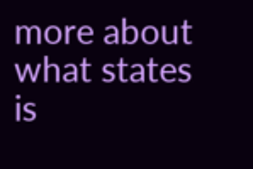more about what states is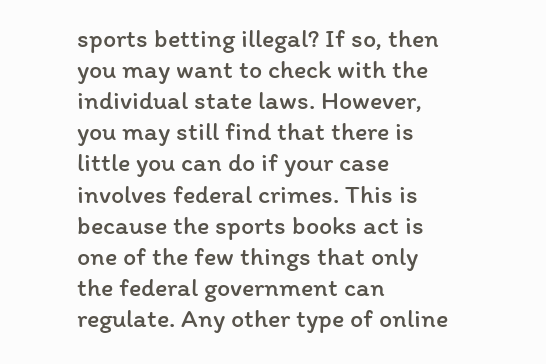sports betting illegal? If so, then you may want to check with the individual state laws. However, you may still find that there is little you can do if your case involves federal crimes. This is because the sports books act is one of the few things that only the federal government can regulate. Any other type of online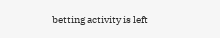betting activity is left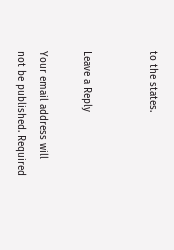to the states.


Leave a Reply

Your email address will not be published. Required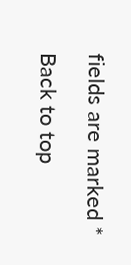fields are marked *

Back to top